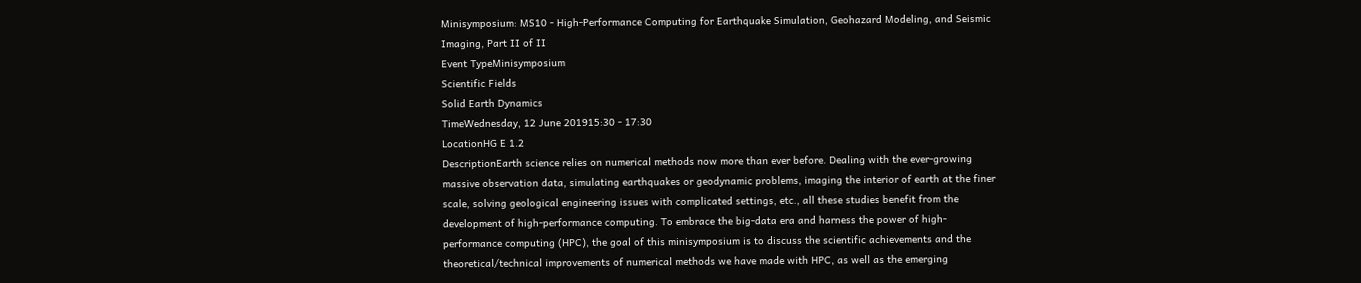Minisymposium: MS10 - High-Performance Computing for Earthquake Simulation, Geohazard Modeling, and Seismic Imaging, Part II of II
Event TypeMinisymposium
Scientific Fields
Solid Earth Dynamics
TimeWednesday, 12 June 201915:30 - 17:30
LocationHG E 1.2
DescriptionEarth science relies on numerical methods now more than ever before. Dealing with the ever-growing massive observation data, simulating earthquakes or geodynamic problems, imaging the interior of earth at the finer scale, solving geological engineering issues with complicated settings, etc., all these studies benefit from the development of high-performance computing. To embrace the big-data era and harness the power of high-performance computing (HPC), the goal of this minisymposium is to discuss the scientific achievements and the theoretical/technical improvements of numerical methods we have made with HPC, as well as the emerging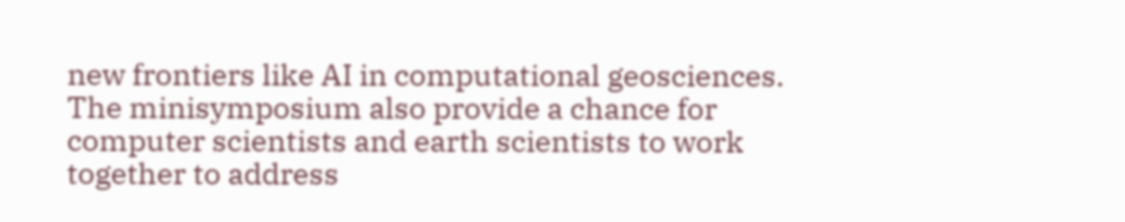new frontiers like AI in computational geosciences. The minisymposium also provide a chance for computer scientists and earth scientists to work together to address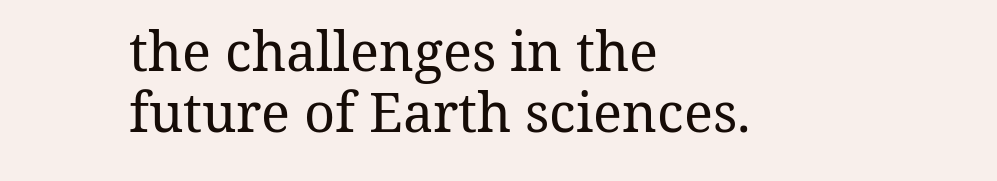the challenges in the future of Earth sciences.